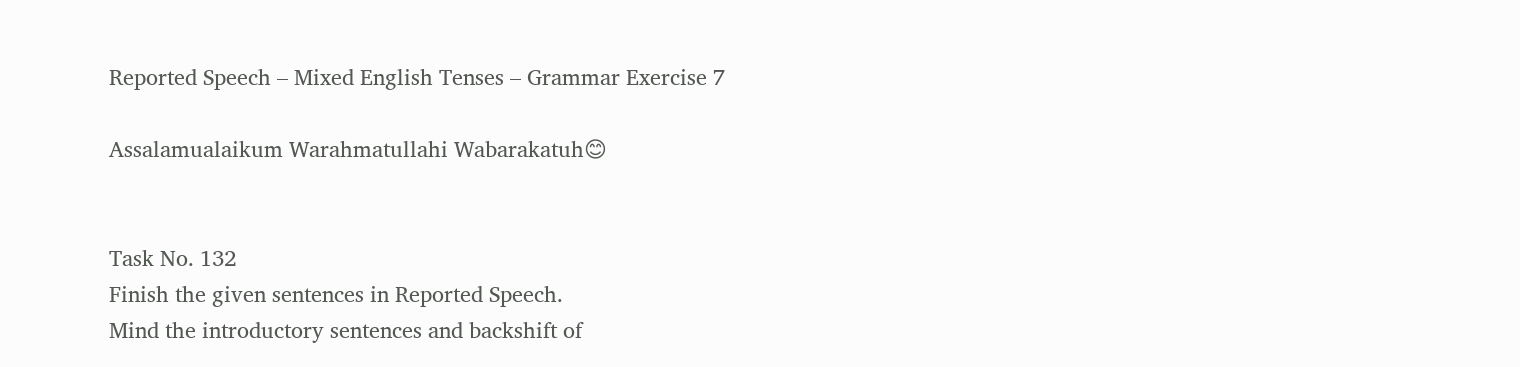Reported Speech – Mixed English Tenses – Grammar Exercise 7

Assalamualaikum Warahmatullahi Wabarakatuh😊


Task No. 132
Finish the given sentences in Reported Speech.
Mind the introductory sentences and backshift of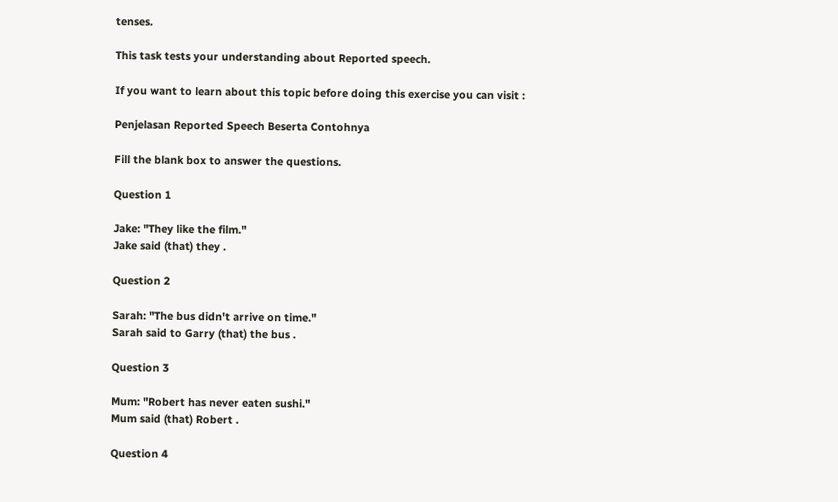tenses.

This task tests your understanding about Reported speech.

If you want to learn about this topic before doing this exercise you can visit :

Penjelasan Reported Speech Beserta Contohnya

Fill the blank box to answer the questions.

Question 1

Jake: "They like the film."
Jake said (that) they .

Question 2

Sarah: "The bus didn't arrive on time."
Sarah said to Garry (that) the bus .

Question 3

Mum: "Robert has never eaten sushi."
Mum said (that) Robert .

Question 4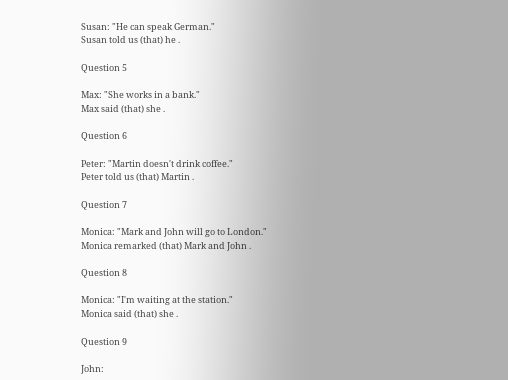Susan: "He can speak German."
Susan told us (that) he .

Question 5

Max: "She works in a bank."
Max said (that) she .

Question 6

Peter: "Martin doesn't drink coffee."
Peter told us (that) Martin .

Question 7

Monica: "Mark and John will go to London."
Monica remarked (that) Mark and John .

Question 8

Monica: "I'm waiting at the station."
Monica said (that) she .

Question 9

John: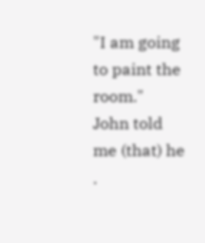"I am going to paint the room."
John told me (that) he .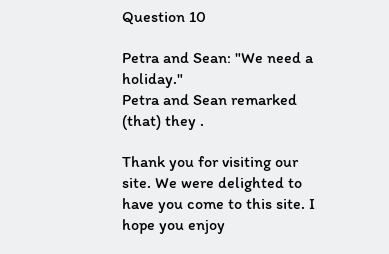Question 10

Petra and Sean: "We need a holiday."
Petra and Sean remarked (that) they .

Thank you for visiting our site. We were delighted to have you come to this site. I hope you enjoy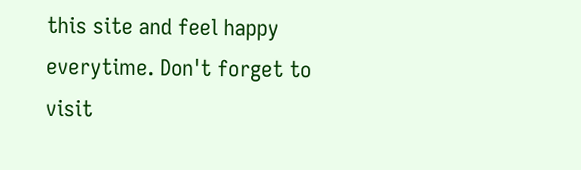this site and feel happy everytime. Don't forget to visit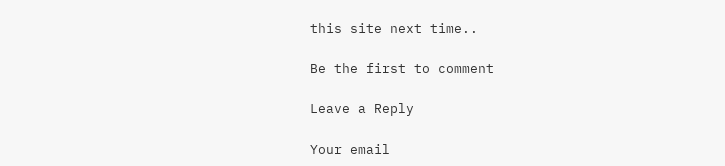this site next time..

Be the first to comment

Leave a Reply

Your email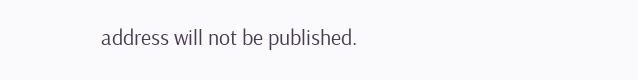address will not be published.